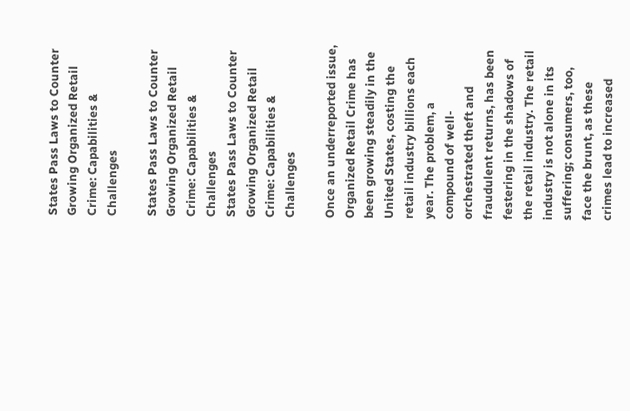States Pass Laws to Counter Growing Organized Retail Crime: Capabilities & Challenges

States Pass Laws to Counter Growing Organized Retail Crime: Capabilities & Challenges
States Pass Laws to Counter Growing Organized Retail Crime: Capabilities & Challenges

Once an underreported issue, Organized Retail Crime has been growing steadily in the United States, costing the retail industry billions each year. The problem, a compound of well-orchestrated theft and fraudulent returns, has been festering in the shadows of the retail industry. The retail industry is not alone in its suffering; consumers, too, face the brunt, as these crimes lead to increased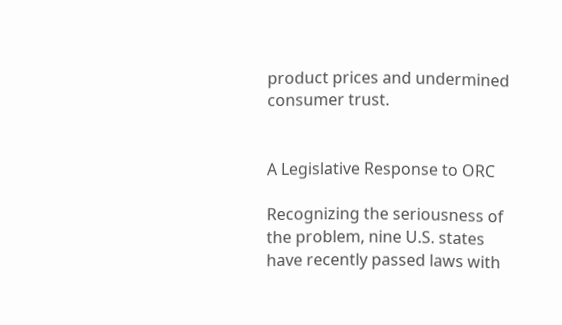product prices and undermined consumer trust.


A Legislative Response to ORC

Recognizing the seriousness of the problem, nine U.S. states have recently passed laws with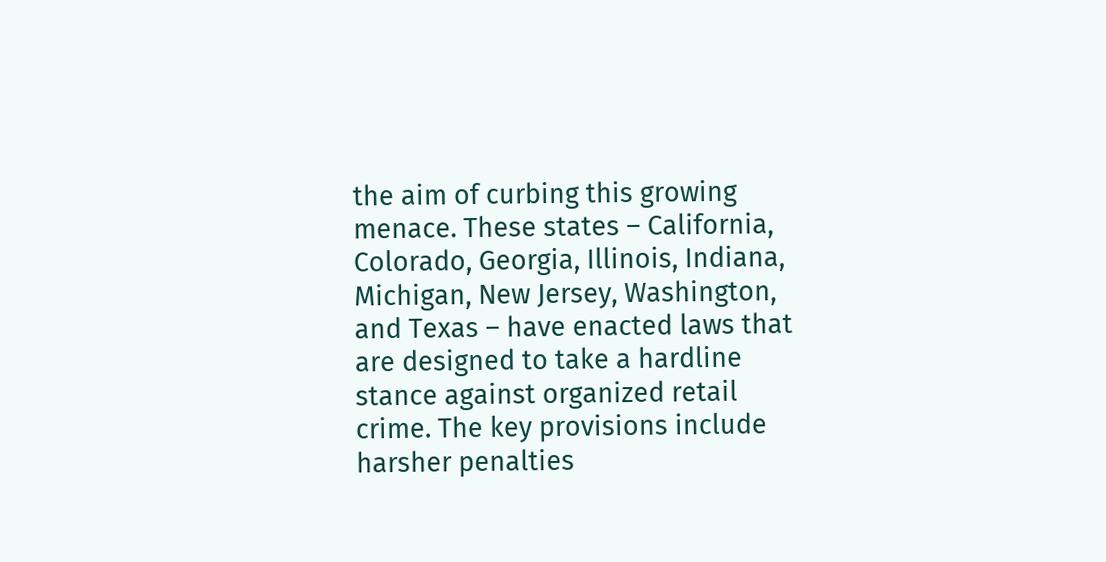the aim of curbing this growing menace. These states – California, Colorado, Georgia, Illinois, Indiana, Michigan, New Jersey, Washington, and Texas – have enacted laws that are designed to take a hardline stance against organized retail crime. The key provisions include harsher penalties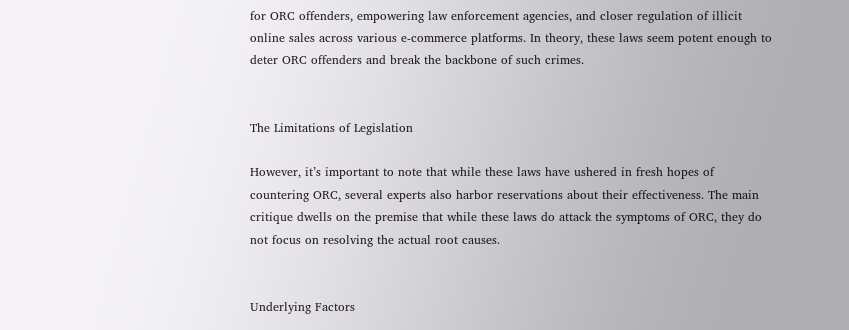for ORC offenders, empowering law enforcement agencies, and closer regulation of illicit online sales across various e-commerce platforms. In theory, these laws seem potent enough to deter ORC offenders and break the backbone of such crimes.


The Limitations of Legislation

However, it’s important to note that while these laws have ushered in fresh hopes of countering ORC, several experts also harbor reservations about their effectiveness. The main critique dwells on the premise that while these laws do attack the symptoms of ORC, they do not focus on resolving the actual root causes.


Underlying Factors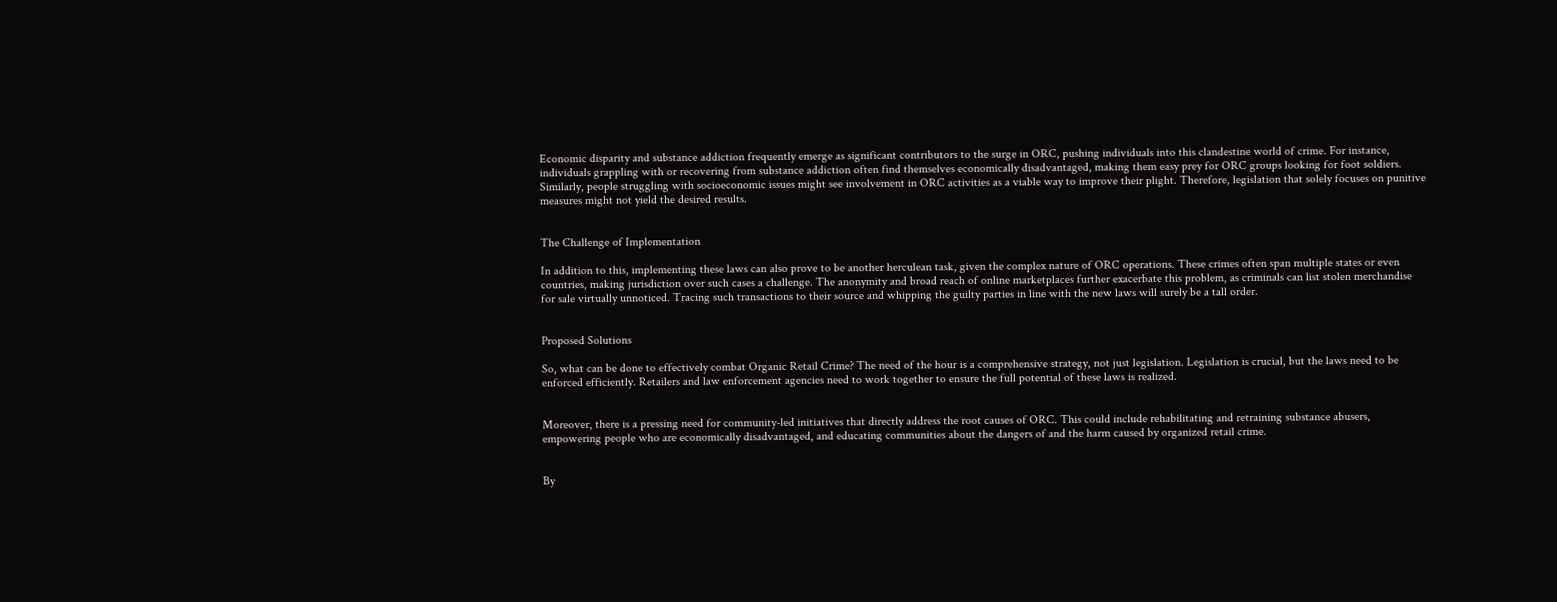Economic disparity and substance addiction frequently emerge as significant contributors to the surge in ORC, pushing individuals into this clandestine world of crime. For instance, individuals grappling with or recovering from substance addiction often find themselves economically disadvantaged, making them easy prey for ORC groups looking for foot soldiers. Similarly, people struggling with socioeconomic issues might see involvement in ORC activities as a viable way to improve their plight. Therefore, legislation that solely focuses on punitive measures might not yield the desired results.


The Challenge of Implementation

In addition to this, implementing these laws can also prove to be another herculean task, given the complex nature of ORC operations. These crimes often span multiple states or even countries, making jurisdiction over such cases a challenge. The anonymity and broad reach of online marketplaces further exacerbate this problem, as criminals can list stolen merchandise for sale virtually unnoticed. Tracing such transactions to their source and whipping the guilty parties in line with the new laws will surely be a tall order.


Proposed Solutions

So, what can be done to effectively combat Organic Retail Crime? The need of the hour is a comprehensive strategy, not just legislation. Legislation is crucial, but the laws need to be enforced efficiently. Retailers and law enforcement agencies need to work together to ensure the full potential of these laws is realized.


Moreover, there is a pressing need for community-led initiatives that directly address the root causes of ORC. This could include rehabilitating and retraining substance abusers, empowering people who are economically disadvantaged, and educating communities about the dangers of and the harm caused by organized retail crime.


By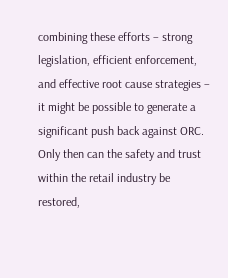combining these efforts – strong legislation, efficient enforcement, and effective root cause strategies – it might be possible to generate a significant push back against ORC. Only then can the safety and trust within the retail industry be restored,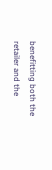benefitting both the retailer and the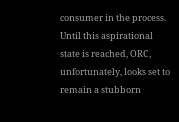consumer in the process. Until this aspirational state is reached, ORC, unfortunately, looks set to remain a stubborn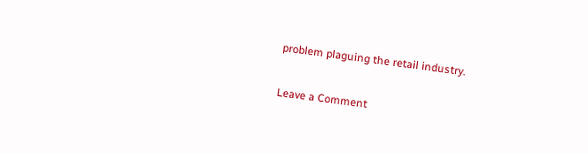problem plaguing the retail industry.


Leave a Comment